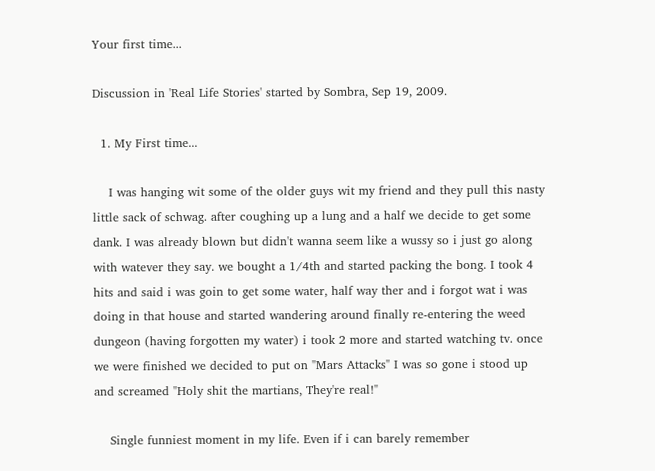Your first time...

Discussion in 'Real Life Stories' started by Sombra, Sep 19, 2009.

  1. My First time...

    I was hanging wit some of the older guys wit my friend and they pull this nasty little sack of schwag. after coughing up a lung and a half we decide to get some dank. I was already blown but didn't wanna seem like a wussy so i just go along with watever they say. we bought a 1/4th and started packing the bong. I took 4 hits and said i was goin to get some water, half way ther and i forgot wat i was doing in that house and started wandering around finally re-entering the weed dungeon (having forgotten my water) i took 2 more and started watching tv. once we were finished we decided to put on "Mars Attacks" I was so gone i stood up and screamed "Holy shit the martians, They're real!"

    Single funniest moment in my life. Even if i can barely remember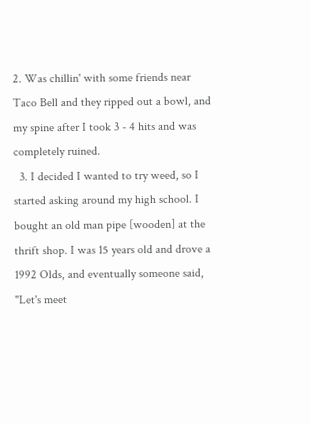2. Was chillin' with some friends near Taco Bell and they ripped out a bowl, and my spine after I took 3 - 4 hits and was completely ruined.
  3. I decided I wanted to try weed, so I started asking around my high school. I bought an old man pipe [wooden] at the thrift shop. I was 15 years old and drove a 1992 Olds, and eventually someone said, "Let's meet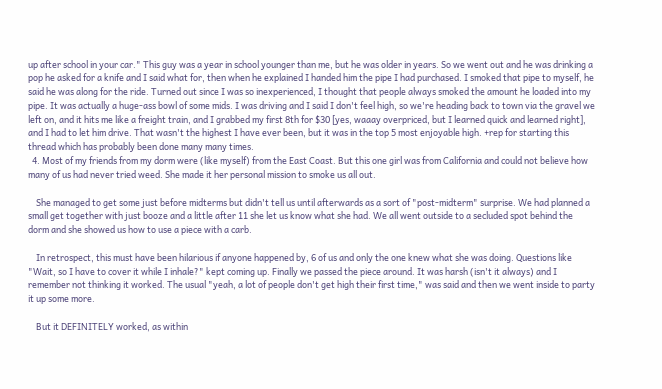up after school in your car." This guy was a year in school younger than me, but he was older in years. So we went out and he was drinking a pop he asked for a knife and I said what for, then when he explained I handed him the pipe I had purchased. I smoked that pipe to myself, he said he was along for the ride. Turned out since I was so inexperienced, I thought that people always smoked the amount he loaded into my pipe. It was actually a huge-ass bowl of some mids. I was driving and I said I don't feel high, so we're heading back to town via the gravel we left on, and it hits me like a freight train, and I grabbed my first 8th for $30 [yes, waaay overpriced, but I learned quick and learned right], and I had to let him drive. That wasn't the highest I have ever been, but it was in the top 5 most enjoyable high. +rep for starting this thread which has probably been done many many times.
  4. Most of my friends from my dorm were (like myself) from the East Coast. But this one girl was from California and could not believe how many of us had never tried weed. She made it her personal mission to smoke us all out.

    She managed to get some just before midterms but didn't tell us until afterwards as a sort of "post-midterm" surprise. We had planned a small get together with just booze and a little after 11 she let us know what she had. We all went outside to a secluded spot behind the dorm and she showed us how to use a piece with a carb.

    In retrospect, this must have been hilarious if anyone happened by, 6 of us and only the one knew what she was doing. Questions like "Wait, so I have to cover it while I inhale?" kept coming up. Finally we passed the piece around. It was harsh (isn't it always) and I remember not thinking it worked. The usual "yeah, a lot of people don't get high their first time," was said and then we went inside to party it up some more.

    But it DEFINITELY worked, as within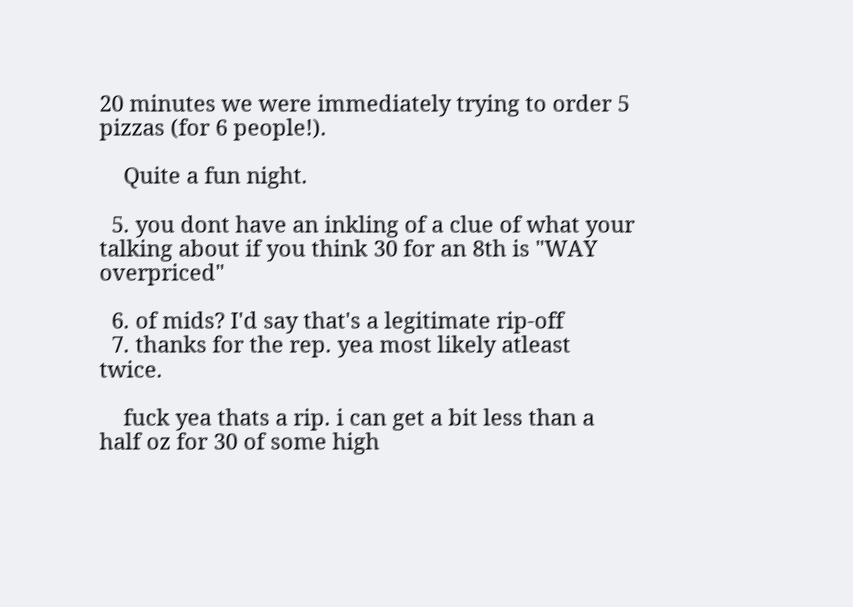20 minutes we were immediately trying to order 5 pizzas (for 6 people!).

    Quite a fun night.

  5. you dont have an inkling of a clue of what your talking about if you think 30 for an 8th is "WAY overpriced"

  6. of mids? I'd say that's a legitimate rip-off
  7. thanks for the rep. yea most likely atleast twice.

    fuck yea thats a rip. i can get a bit less than a half oz for 30 of some high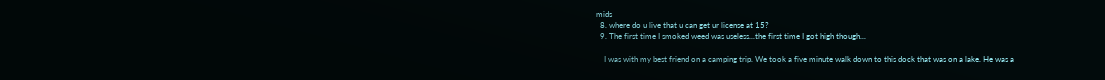mids
  8. where do u live that u can get ur license at 15?
  9. The first time I smoked weed was useless...the first time I got high though...

    I was with my best friend on a camping trip. We took a five minute walk down to this dock that was on a lake. He was a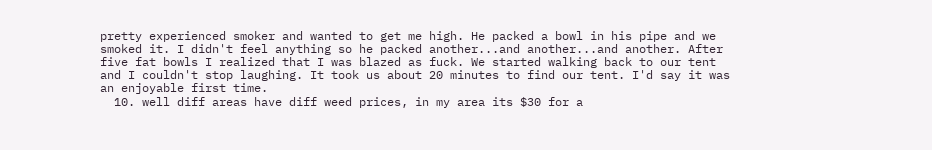pretty experienced smoker and wanted to get me high. He packed a bowl in his pipe and we smoked it. I didn't feel anything so he packed another...and another...and another. After five fat bowls I realized that I was blazed as fuck. We started walking back to our tent and I couldn't stop laughing. It took us about 20 minutes to find our tent. I'd say it was an enjoyable first time.
  10. well diff areas have diff weed prices, in my area its $30 for a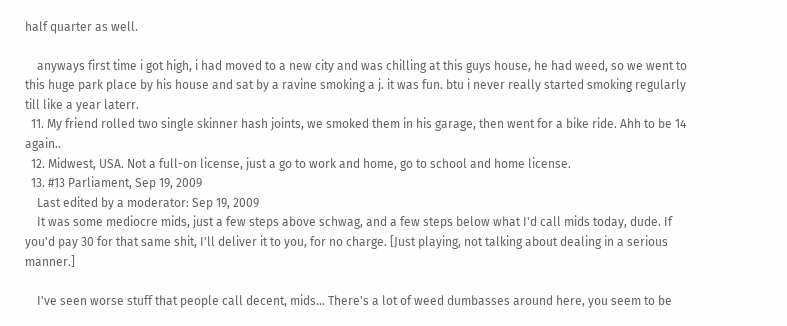half quarter as well.

    anyways first time i got high, i had moved to a new city and was chilling at this guys house, he had weed, so we went to this huge park place by his house and sat by a ravine smoking a j. it was fun. btu i never really started smoking regularly till like a year laterr.
  11. My friend rolled two single skinner hash joints, we smoked them in his garage, then went for a bike ride. Ahh to be 14 again..
  12. Midwest, USA. Not a full-on license, just a go to work and home, go to school and home license.
  13. #13 Parliament, Sep 19, 2009
    Last edited by a moderator: Sep 19, 2009
    It was some mediocre mids, just a few steps above schwag, and a few steps below what I'd call mids today, dude. If you'd pay 30 for that same shit, I'll deliver it to you, for no charge. [Just playing, not talking about dealing in a serious manner.]

    I've seen worse stuff that people call decent, mids... There's a lot of weed dumbasses around here, you seem to be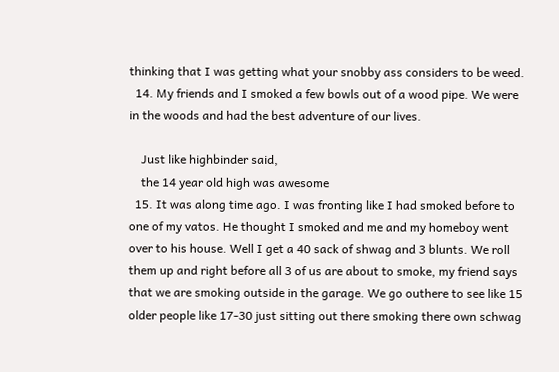thinking that I was getting what your snobby ass considers to be weed.
  14. My friends and I smoked a few bowls out of a wood pipe. We were in the woods and had the best adventure of our lives.

    Just like highbinder said,
    the 14 year old high was awesome
  15. It was along time ago. I was fronting like I had smoked before to one of my vatos. He thought I smoked and me and my homeboy went over to his house. Well I get a 40 sack of shwag and 3 blunts. We roll them up and right before all 3 of us are about to smoke, my friend says that we are smoking outside in the garage. We go outhere to see like 15 older people like 17-30 just sitting out there smoking there own schwag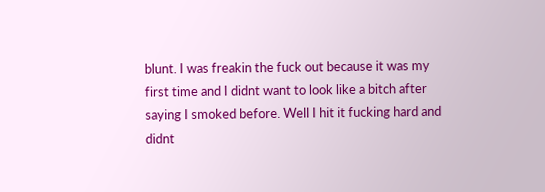blunt. I was freakin the fuck out because it was my first time and I didnt want to look like a bitch after saying I smoked before. Well I hit it fucking hard and didnt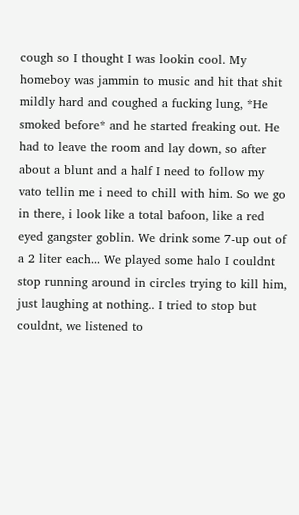cough so I thought I was lookin cool. My homeboy was jammin to music and hit that shit mildly hard and coughed a fucking lung, *He smoked before* and he started freaking out. He had to leave the room and lay down, so after about a blunt and a half I need to follow my vato tellin me i need to chill with him. So we go in there, i look like a total bafoon, like a red eyed gangster goblin. We drink some 7-up out of a 2 liter each... We played some halo I couldnt stop running around in circles trying to kill him, just laughing at nothing.. I tried to stop but couldnt, we listened to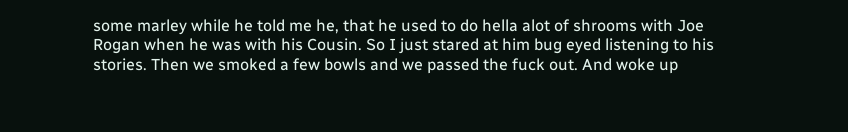some marley while he told me he, that he used to do hella alot of shrooms with Joe Rogan when he was with his Cousin. So I just stared at him bug eyed listening to his stories. Then we smoked a few bowls and we passed the fuck out. And woke up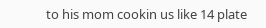to his mom cookin us like 14 plate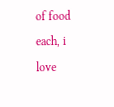of food each, i love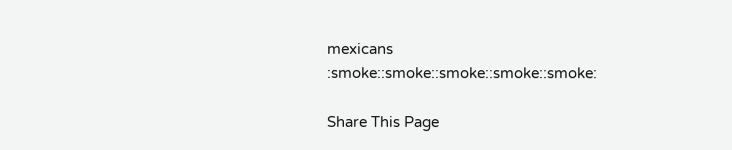mexicans :smoke::smoke::smoke::smoke::smoke:

Share This Page